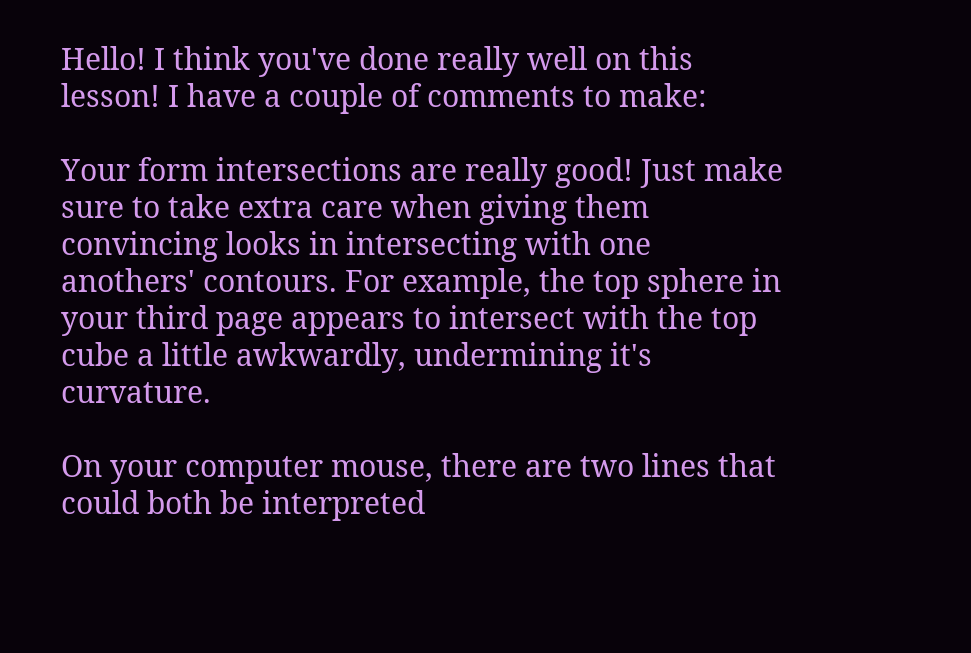Hello! I think you've done really well on this lesson! I have a couple of comments to make:

Your form intersections are really good! Just make sure to take extra care when giving them convincing looks in intersecting with one anothers' contours. For example, the top sphere in your third page appears to intersect with the top cube a little awkwardly, undermining it's curvature.

On your computer mouse, there are two lines that could both be interpreted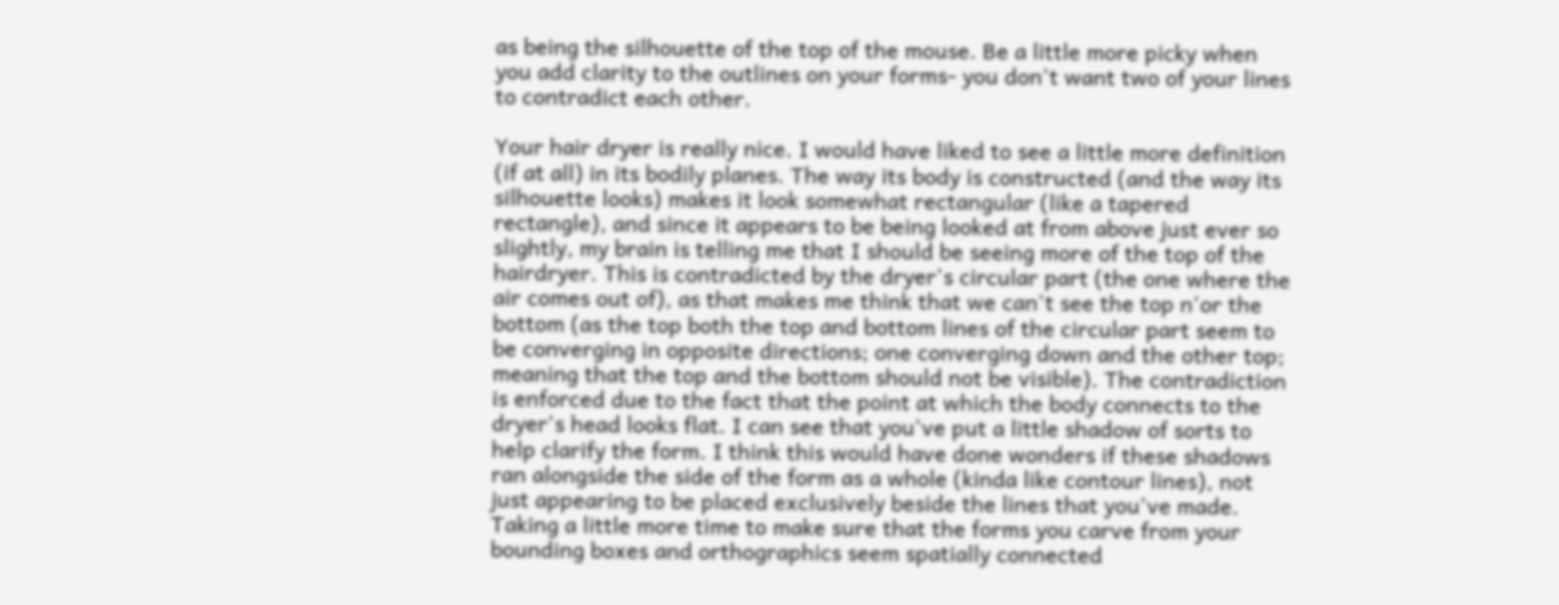as being the silhouette of the top of the mouse. Be a little more picky when you add clarity to the outlines on your forms- you don't want two of your lines to contradict each other.

Your hair dryer is really nice. I would have liked to see a little more definition (if at all) in its bodily planes. The way its body is constructed (and the way its silhouette looks) makes it look somewhat rectangular (like a tapered rectangle), and since it appears to be being looked at from above just ever so slightly, my brain is telling me that I should be seeing more of the top of the hairdryer. This is contradicted by the dryer's circular part (the one where the air comes out of), as that makes me think that we can't see the top n'or the bottom (as the top both the top and bottom lines of the circular part seem to be converging in opposite directions; one converging down and the other top; meaning that the top and the bottom should not be visible). The contradiction is enforced due to the fact that the point at which the body connects to the dryer's head looks flat. I can see that you've put a little shadow of sorts to help clarify the form. I think this would have done wonders if these shadows ran alongside the side of the form as a whole (kinda like contour lines), not just appearing to be placed exclusively beside the lines that you've made. Taking a little more time to make sure that the forms you carve from your bounding boxes and orthographics seem spatially connected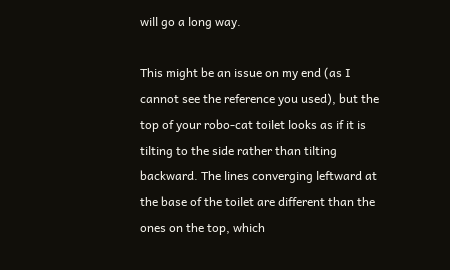will go a long way.

This might be an issue on my end (as I cannot see the reference you used), but the top of your robo-cat toilet looks as if it is tilting to the side rather than tilting backward. The lines converging leftward at the base of the toilet are different than the ones on the top, which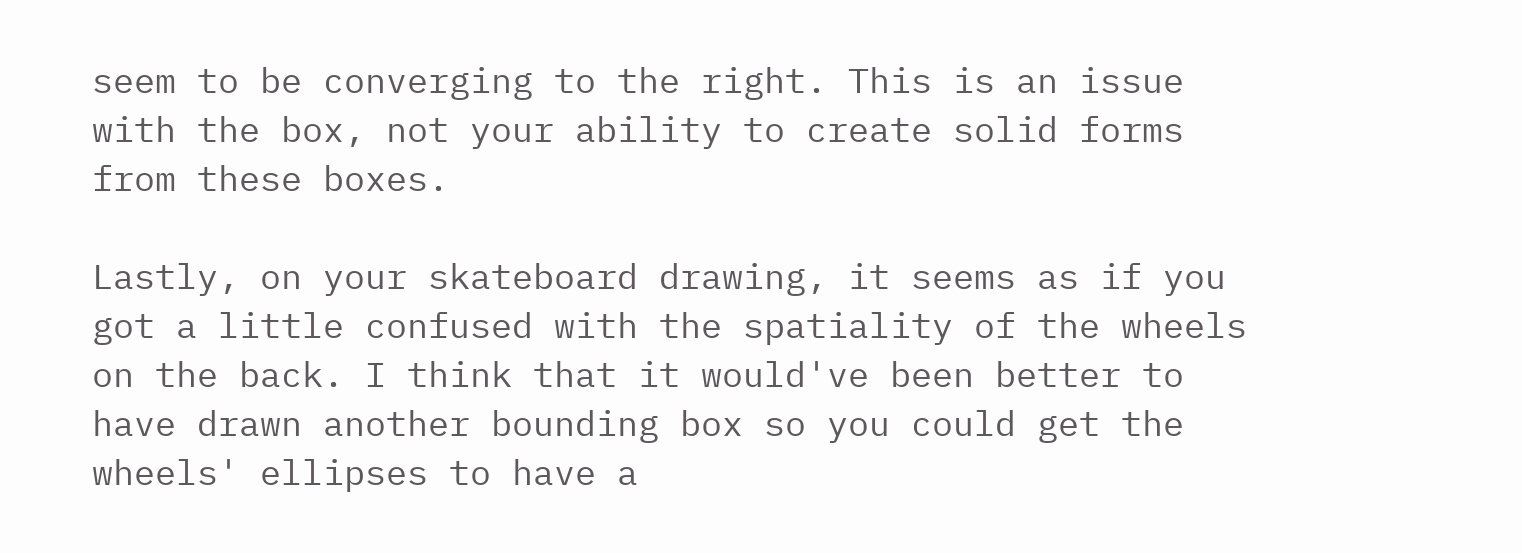seem to be converging to the right. This is an issue with the box, not your ability to create solid forms from these boxes.

Lastly, on your skateboard drawing, it seems as if you got a little confused with the spatiality of the wheels on the back. I think that it would've been better to have drawn another bounding box so you could get the wheels' ellipses to have a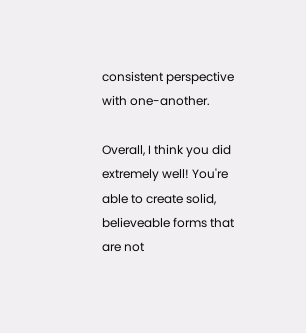consistent perspective with one-another.

Overall, I think you did extremely well! You're able to create solid, believeable forms that are not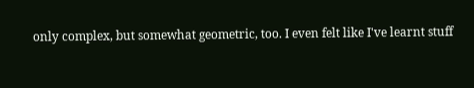only complex, but somewhat geometric, too. I even felt like I've learnt stuff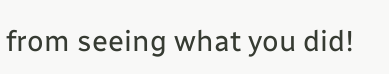from seeing what you did!